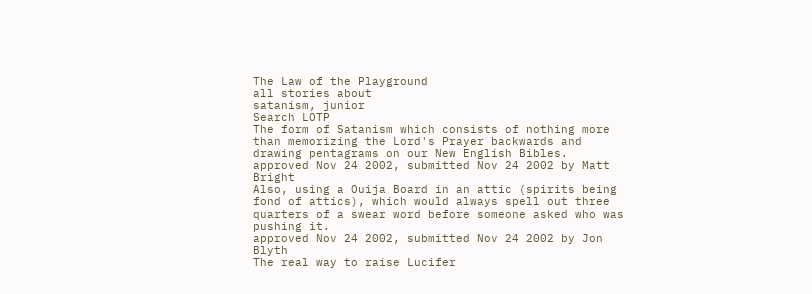The Law of the Playground
all stories about
satanism, junior
Search LOTP
The form of Satanism which consists of nothing more than memorizing the Lord's Prayer backwards and drawing pentagrams on our New English Bibles.
approved Nov 24 2002, submitted Nov 24 2002 by Matt Bright
Also, using a Ouija Board in an attic (spirits being fond of attics), which would always spell out three quarters of a swear word before someone asked who was pushing it.
approved Nov 24 2002, submitted Nov 24 2002 by Jon Blyth
The real way to raise Lucifer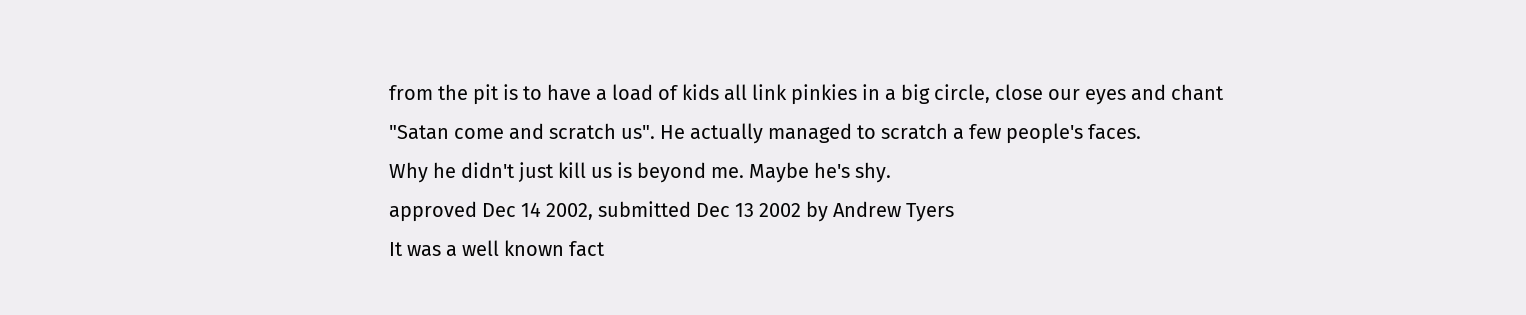from the pit is to have a load of kids all link pinkies in a big circle, close our eyes and chant "Satan come and scratch us". He actually managed to scratch a few people's faces.
Why he didn't just kill us is beyond me. Maybe he's shy.
approved Dec 14 2002, submitted Dec 13 2002 by Andrew Tyers
It was a well known fact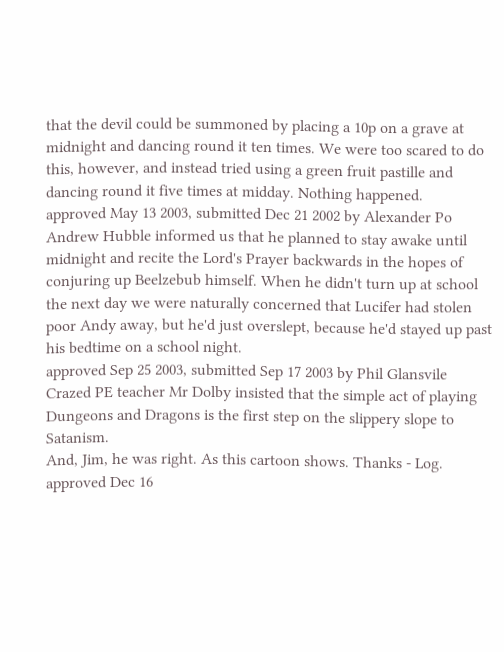that the devil could be summoned by placing a 10p on a grave at midnight and dancing round it ten times. We were too scared to do this, however, and instead tried using a green fruit pastille and dancing round it five times at midday. Nothing happened.
approved May 13 2003, submitted Dec 21 2002 by Alexander Po
Andrew Hubble informed us that he planned to stay awake until midnight and recite the Lord's Prayer backwards in the hopes of conjuring up Beelzebub himself. When he didn't turn up at school the next day we were naturally concerned that Lucifer had stolen poor Andy away, but he'd just overslept, because he'd stayed up past his bedtime on a school night.
approved Sep 25 2003, submitted Sep 17 2003 by Phil Glansvile
Crazed PE teacher Mr Dolby insisted that the simple act of playing Dungeons and Dragons is the first step on the slippery slope to Satanism.
And, Jim, he was right. As this cartoon shows. Thanks - Log.
approved Dec 16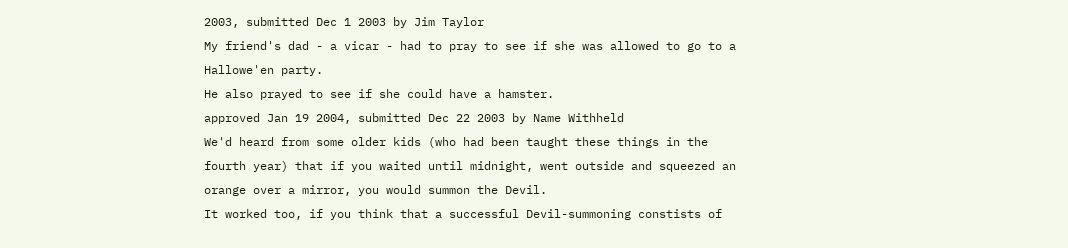2003, submitted Dec 1 2003 by Jim Taylor
My friend's dad - a vicar - had to pray to see if she was allowed to go to a Hallowe'en party.
He also prayed to see if she could have a hamster.
approved Jan 19 2004, submitted Dec 22 2003 by Name Withheld
We'd heard from some older kids (who had been taught these things in the fourth year) that if you waited until midnight, went outside and squeezed an orange over a mirror, you would summon the Devil.
It worked too, if you think that a successful Devil-summoning constists of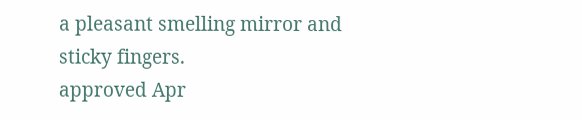a pleasant smelling mirror and sticky fingers.
approved Apr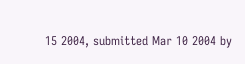15 2004, submitted Mar 10 2004 by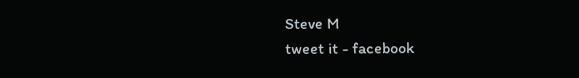Steve M
tweet it - facebook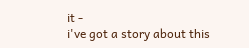it -
i've got a story about this